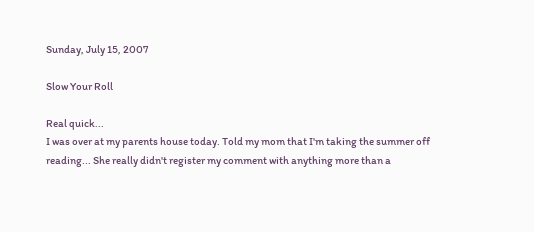Sunday, July 15, 2007

Slow Your Roll

Real quick...
I was over at my parents house today. Told my mom that I'm taking the summer off reading... She really didn't register my comment with anything more than a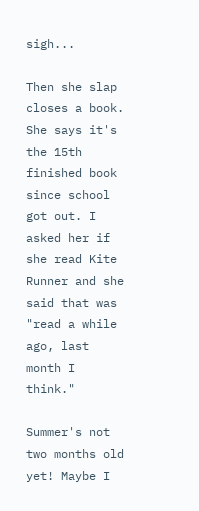sigh...

Then she slap closes a book.
She says it's the 15th finished book since school got out. I asked her if she read Kite Runner and she said that was "read a while ago, last month I think."

Summer's not two months old yet! Maybe I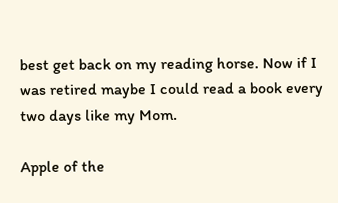best get back on my reading horse. Now if I was retired maybe I could read a book every two days like my Mom.

Apple of the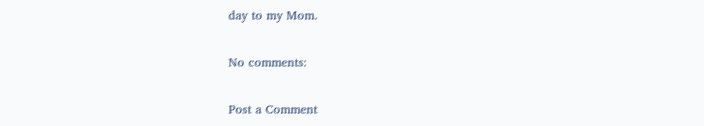day to my Mom.

No comments:

Post a Comment